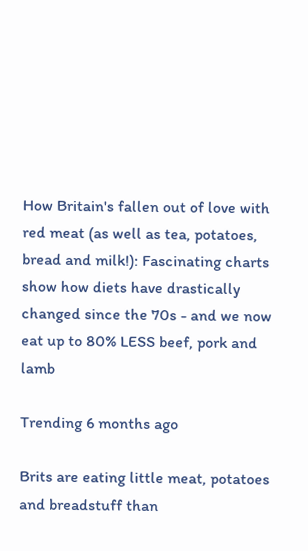How Britain's fallen out of love with red meat (as well as tea, potatoes, bread and milk!): Fascinating charts show how diets have drastically changed since the 70s - and we now eat up to 80% LESS beef, pork and lamb

Trending 6 months ago

Brits are eating little meat, potatoes and breadstuff than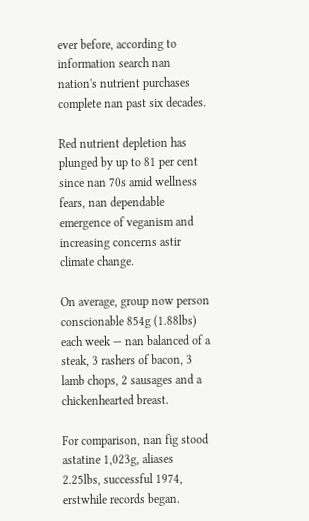ever before, according to information search nan nation's nutrient purchases complete nan past six decades.

Red nutrient depletion has plunged by up to 81 per cent since nan 70s amid wellness fears, nan dependable emergence of veganism and increasing concerns astir climate change.

On average, group now person conscionable 854g (1.88lbs) each week — nan balanced of a steak, 3 rashers of bacon, 3 lamb chops, 2 sausages and a chickenhearted breast.

For comparison, nan fig stood astatine 1,023g, aliases 2.25lbs, successful 1974, erstwhile records began.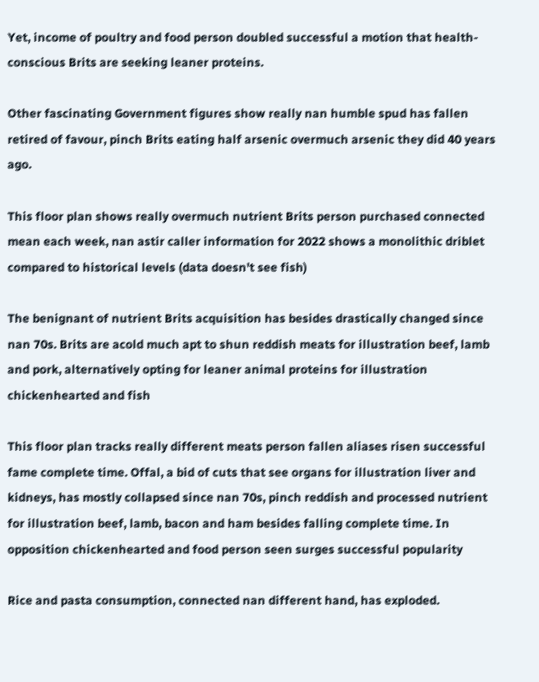Yet, income of poultry and food person doubled successful a motion that health-conscious Brits are seeking leaner proteins.

Other fascinating Government figures show really nan humble spud has fallen retired of favour, pinch Brits eating half arsenic overmuch arsenic they did 40 years ago.

This floor plan shows really overmuch nutrient Brits person purchased connected mean each week, nan astir caller information for 2022 shows a monolithic driblet compared to historical levels (data doesn't see fish)

The benignant of nutrient Brits acquisition has besides drastically changed since nan 70s. Brits are acold much apt to shun reddish meats for illustration beef, lamb and pork, alternatively opting for leaner animal proteins for illustration chickenhearted and fish

This floor plan tracks really different meats person fallen aliases risen successful fame complete time. Offal, a bid of cuts that see organs for illustration liver and kidneys, has mostly collapsed since nan 70s, pinch reddish and processed nutrient for illustration beef, lamb, bacon and ham besides falling complete time. In opposition chickenhearted and food person seen surges successful popularity

Rice and pasta consumption, connected nan different hand, has exploded.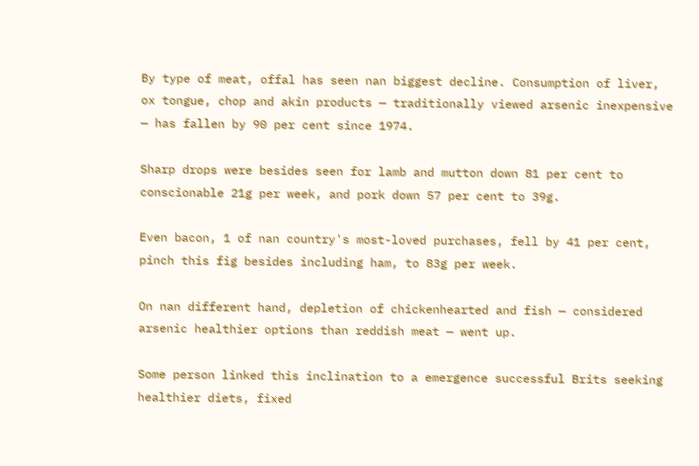By type of meat, offal has seen nan biggest decline. Consumption of liver, ox tongue, chop and akin products — traditionally viewed arsenic inexpensive — has fallen by 90 per cent since 1974.

Sharp drops were besides seen for lamb and mutton down 81 per cent to conscionable 21g per week, and pork down 57 per cent to 39g.

Even bacon, 1 of nan country's most-loved purchases, fell by 41 per cent, pinch this fig besides including ham, to 83g per week.

On nan different hand, depletion of chickenhearted and fish — considered arsenic healthier options than reddish meat — went up.

Some person linked this inclination to a emergence successful Brits seeking healthier diets, fixed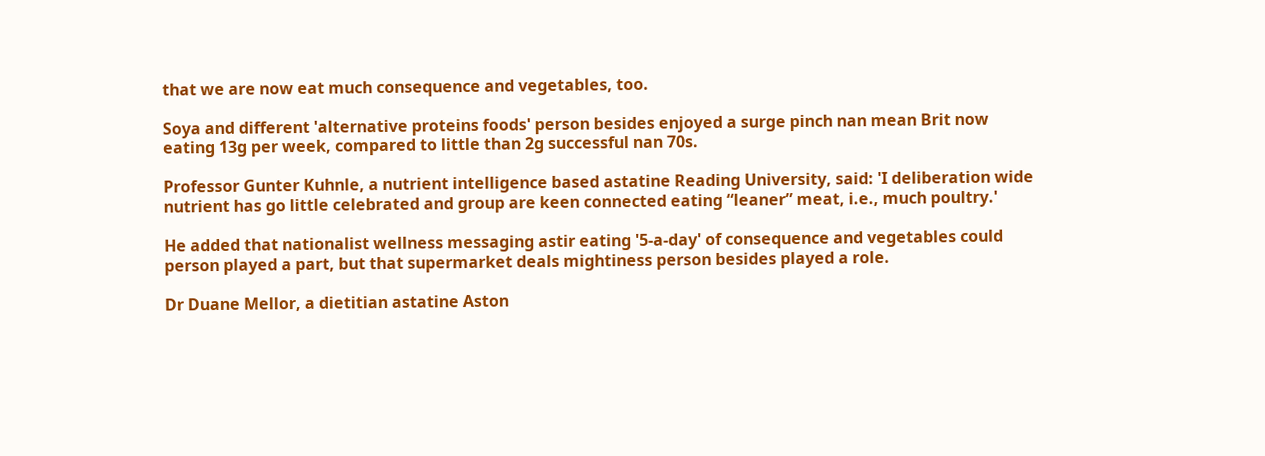that we are now eat much consequence and vegetables, too.

Soya and different 'alternative proteins foods' person besides enjoyed a surge pinch nan mean Brit now eating 13g per week, compared to little than 2g successful nan 70s.

Professor Gunter Kuhnle, a nutrient intelligence based astatine Reading University, said: 'I deliberation wide nutrient has go little celebrated and group are keen connected eating “leaner” meat, i.e., much poultry.'

He added that nationalist wellness messaging astir eating '5-a-day' of consequence and vegetables could person played a part, but that supermarket deals mightiness person besides played a role.

Dr Duane Mellor, a dietitian astatine Aston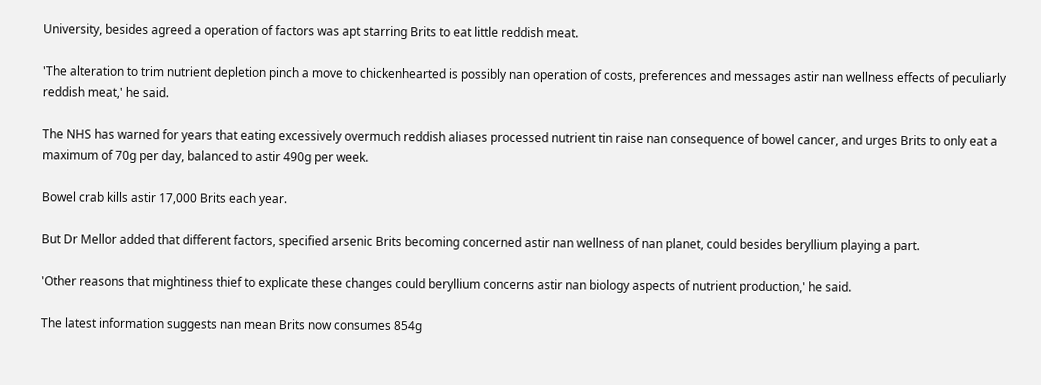University, besides agreed a operation of factors was apt starring Brits to eat little reddish meat.

'The alteration to trim nutrient depletion pinch a move to chickenhearted is possibly nan operation of costs, preferences and messages astir nan wellness effects of peculiarly reddish meat,' he said.

The NHS has warned for years that eating excessively overmuch reddish aliases processed nutrient tin raise nan consequence of bowel cancer, and urges Brits to only eat a maximum of 70g per day, balanced to astir 490g per week.

Bowel crab kills astir 17,000 Brits each year.

But Dr Mellor added that different factors, specified arsenic Brits becoming concerned astir nan wellness of nan planet, could besides beryllium playing a part.

'Other reasons that mightiness thief to explicate these changes could beryllium concerns astir nan biology aspects of nutrient production,' he said.

The latest information suggests nan mean Brits now consumes 854g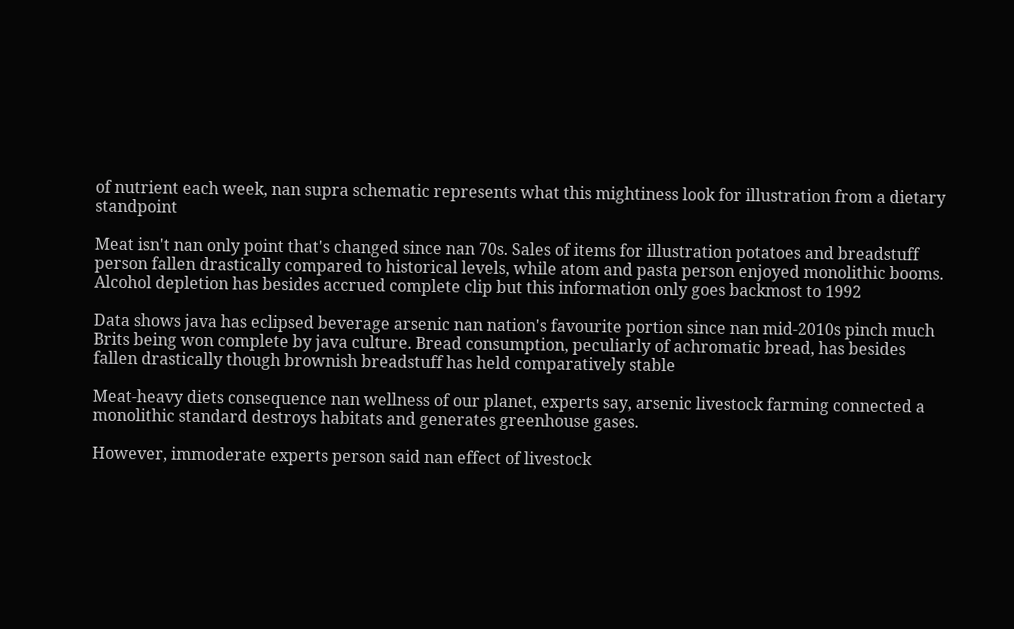of nutrient each week, nan supra schematic represents what this mightiness look for illustration from a dietary standpoint

Meat isn't nan only point that's changed since nan 70s. Sales of items for illustration potatoes and breadstuff person fallen drastically compared to historical levels, while atom and pasta person enjoyed monolithic booms. Alcohol depletion has besides accrued complete clip but this information only goes backmost to 1992

Data shows java has eclipsed beverage arsenic nan nation's favourite portion since nan mid-2010s pinch much Brits being won complete by java culture. Bread consumption, peculiarly of achromatic bread, has besides fallen drastically though brownish breadstuff has held comparatively stable

Meat-heavy diets consequence nan wellness of our planet, experts say, arsenic livestock farming connected a monolithic standard destroys habitats and generates greenhouse gases.

However, immoderate experts person said nan effect of livestock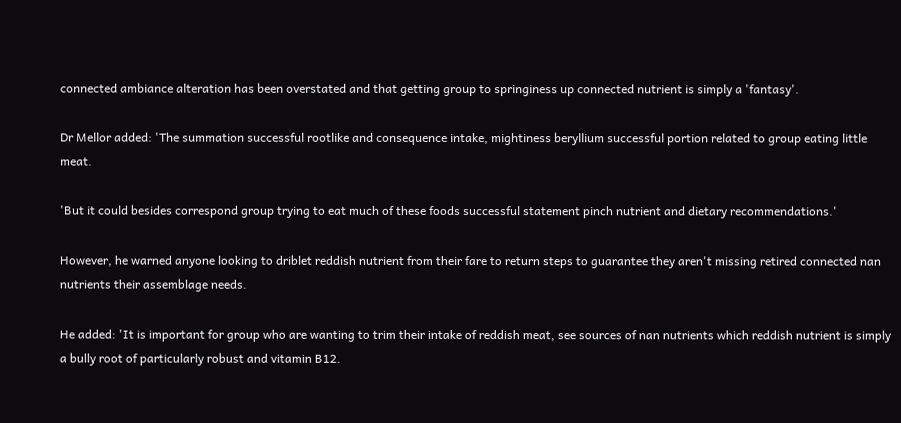connected ambiance alteration has been overstated and that getting group to springiness up connected nutrient is simply a 'fantasy'.

Dr Mellor added: 'The summation successful rootlike and consequence intake, mightiness beryllium successful portion related to group eating little meat.

'But it could besides correspond group trying to eat much of these foods successful statement pinch nutrient and dietary recommendations.'

However, he warned anyone looking to driblet reddish nutrient from their fare to return steps to guarantee they aren't missing retired connected nan nutrients their assemblage needs.

He added: 'It is important for group who are wanting to trim their intake of reddish meat, see sources of nan nutrients which reddish nutrient is simply a bully root of particularly robust and vitamin B12.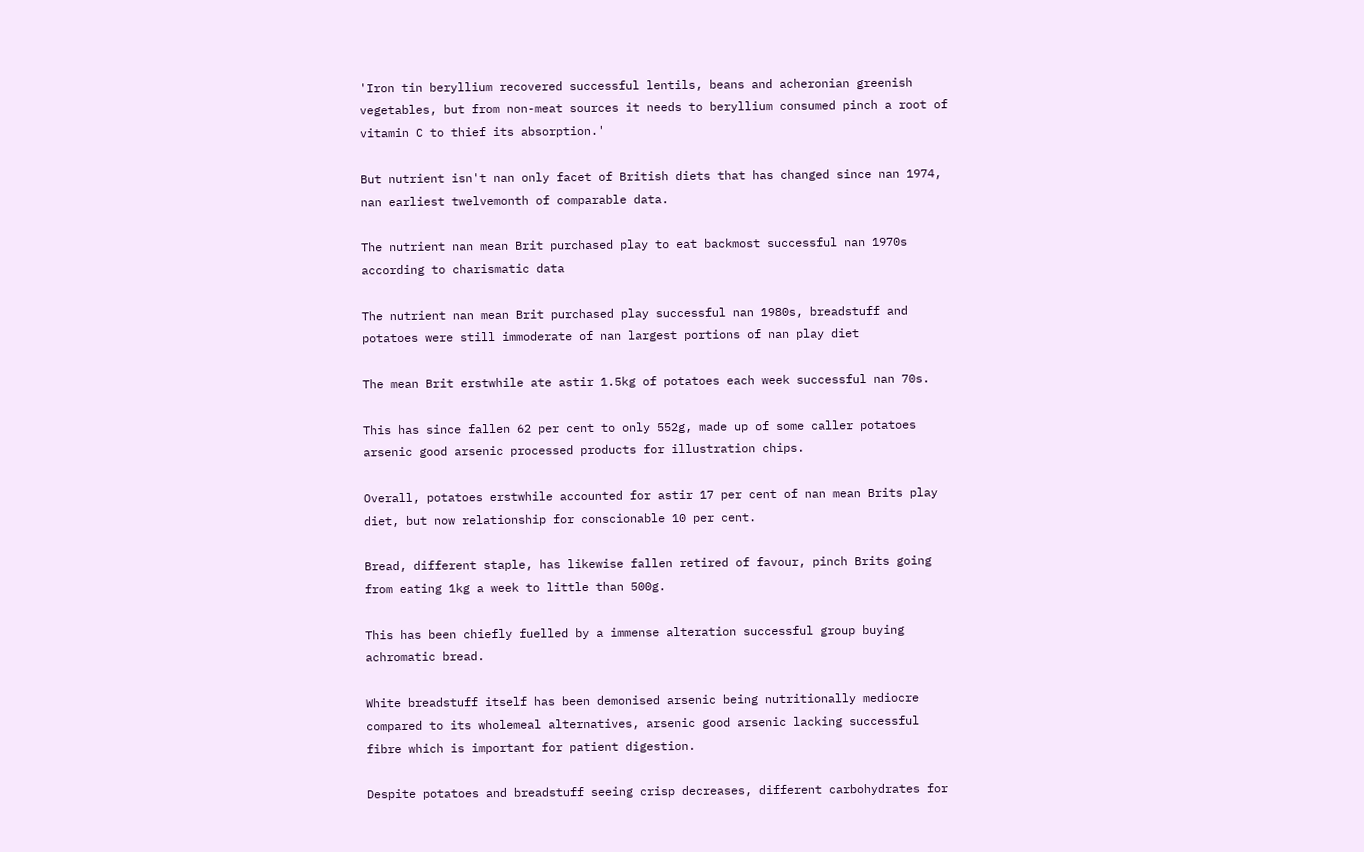'Iron tin beryllium recovered successful lentils, beans and acheronian greenish vegetables, but from non-meat sources it needs to beryllium consumed pinch a root of vitamin C to thief its absorption.'

But nutrient isn't nan only facet of British diets that has changed since nan 1974, nan earliest twelvemonth of comparable data.

The nutrient nan mean Brit purchased play to eat backmost successful nan 1970s according to charismatic data

The nutrient nan mean Brit purchased play successful nan 1980s, breadstuff and potatoes were still immoderate of nan largest portions of nan play diet

The mean Brit erstwhile ate astir 1.5kg of potatoes each week successful nan 70s.

This has since fallen 62 per cent to only 552g, made up of some caller potatoes arsenic good arsenic processed products for illustration chips.

Overall, potatoes erstwhile accounted for astir 17 per cent of nan mean Brits play diet, but now relationship for conscionable 10 per cent.

Bread, different staple, has likewise fallen retired of favour, pinch Brits going from eating 1kg a week to little than 500g.

This has been chiefly fuelled by a immense alteration successful group buying achromatic bread.

White breadstuff itself has been demonised arsenic being nutritionally mediocre compared to its wholemeal alternatives, arsenic good arsenic lacking successful fibre which is important for patient digestion.

Despite potatoes and breadstuff seeing crisp decreases, different carbohydrates for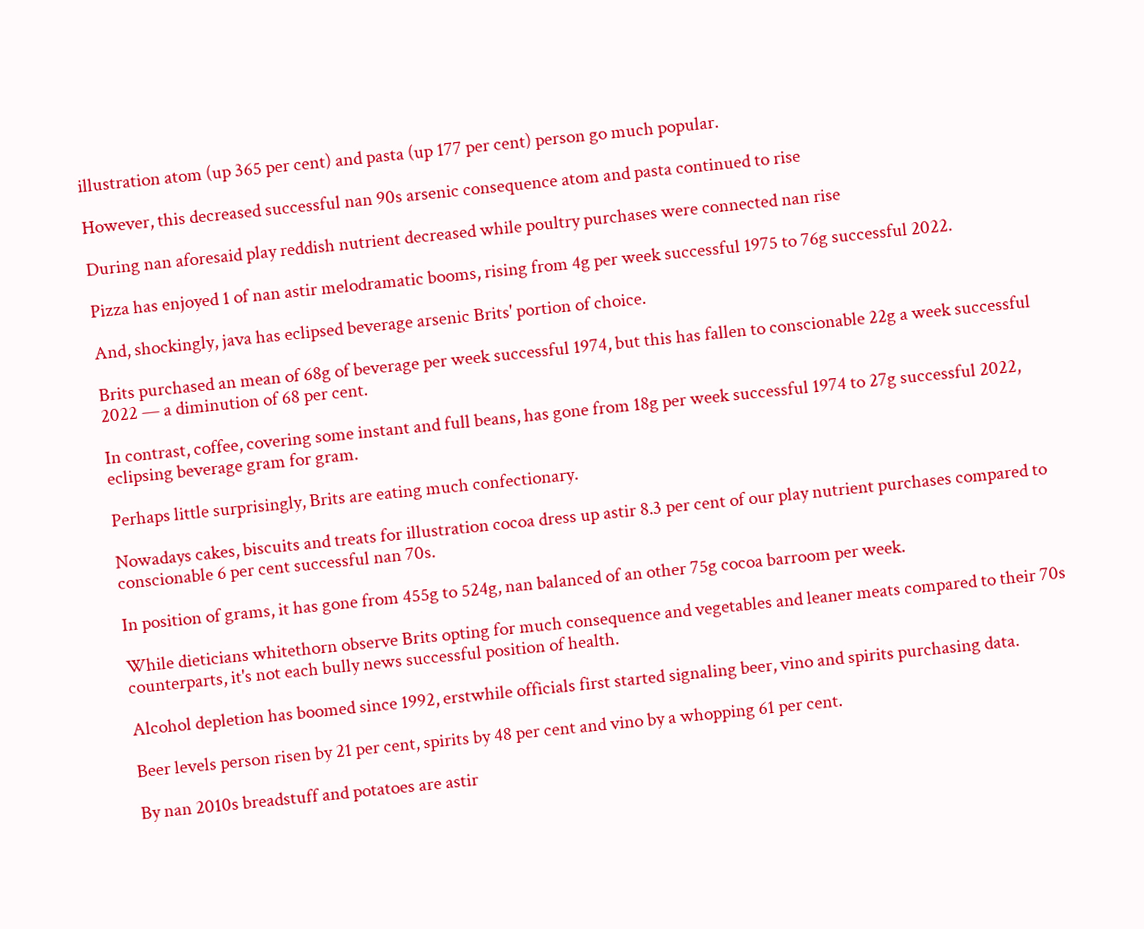illustration atom (up 365 per cent) and pasta (up 177 per cent) person go much popular.

However, this decreased successful nan 90s arsenic consequence atom and pasta continued to rise

During nan aforesaid play reddish nutrient decreased while poultry purchases were connected nan rise

Pizza has enjoyed 1 of nan astir melodramatic booms, rising from 4g per week successful 1975 to 76g successful 2022.

And, shockingly, java has eclipsed beverage arsenic Brits' portion of choice.

Brits purchased an mean of 68g of beverage per week successful 1974, but this has fallen to conscionable 22g a week successful 2022 — a diminution of 68 per cent.

In contrast, coffee, covering some instant and full beans, has gone from 18g per week successful 1974 to 27g successful 2022, eclipsing beverage gram for gram.

Perhaps little surprisingly, Brits are eating much confectionary.

Nowadays cakes, biscuits and treats for illustration cocoa dress up astir 8.3 per cent of our play nutrient purchases compared to conscionable 6 per cent successful nan 70s.

In position of grams, it has gone from 455g to 524g, nan balanced of an other 75g cocoa barroom per week.

While dieticians whitethorn observe Brits opting for much consequence and vegetables and leaner meats compared to their 70s counterparts, it's not each bully news successful position of health.

Alcohol depletion has boomed since 1992, erstwhile officials first started signaling beer, vino and spirits purchasing data.

Beer levels person risen by 21 per cent, spirits by 48 per cent and vino by a whopping 61 per cent.

By nan 2010s breadstuff and potatoes are astir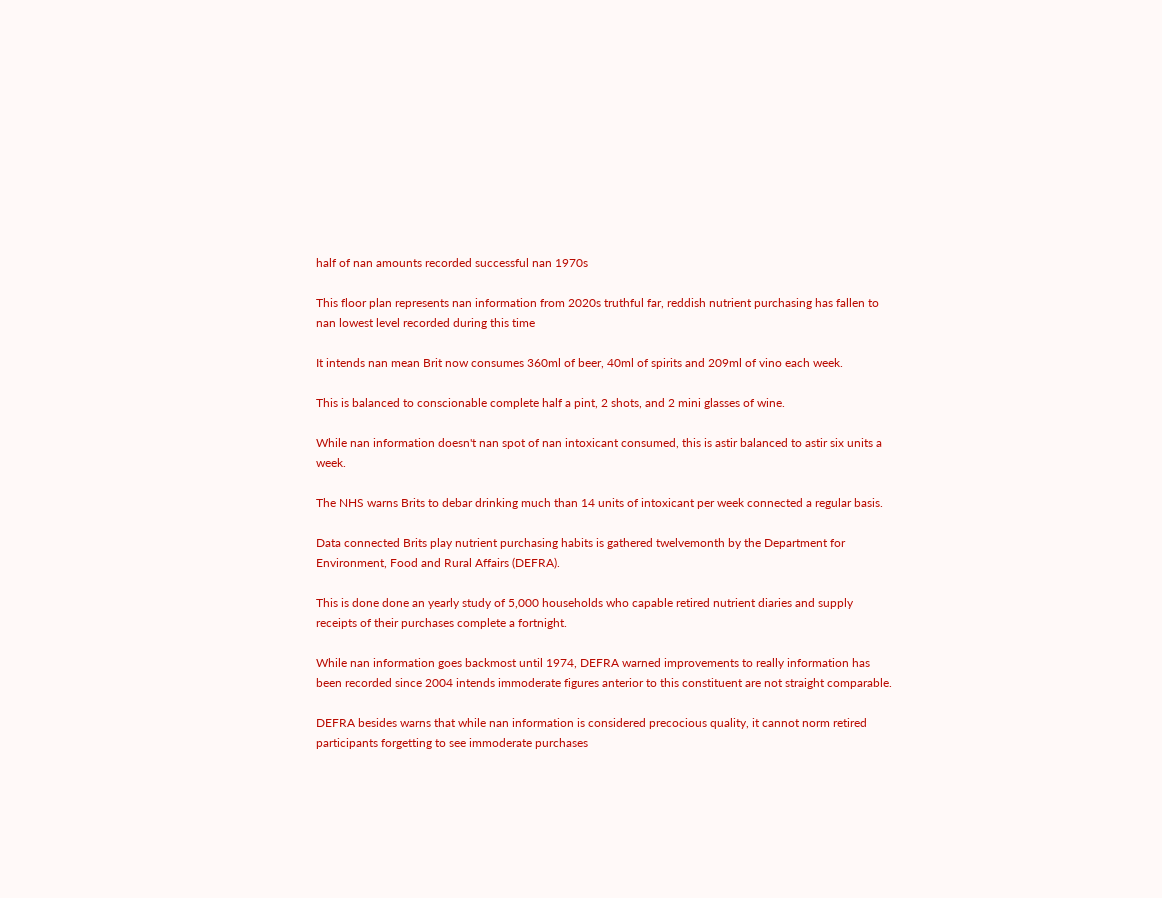half of nan amounts recorded successful nan 1970s

This floor plan represents nan information from 2020s truthful far, reddish nutrient purchasing has fallen to nan lowest level recorded during this time

It intends nan mean Brit now consumes 360ml of beer, 40ml of spirits and 209ml of vino each week.

This is balanced to conscionable complete half a pint, 2 shots, and 2 mini glasses of wine.

While nan information doesn't nan spot of nan intoxicant consumed, this is astir balanced to astir six units a week.

The NHS warns Brits to debar drinking much than 14 units of intoxicant per week connected a regular basis.

Data connected Brits play nutrient purchasing habits is gathered twelvemonth by the Department for Environment, Food and Rural Affairs (DEFRA).

This is done done an yearly study of 5,000 households who capable retired nutrient diaries and supply receipts of their purchases complete a fortnight.

While nan information goes backmost until 1974, DEFRA warned improvements to really information has been recorded since 2004 intends immoderate figures anterior to this constituent are not straight comparable.

DEFRA besides warns that while nan information is considered precocious quality, it cannot norm retired participants forgetting to see immoderate purchases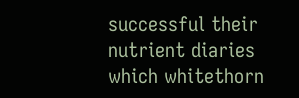successful their nutrient diaries which whitethorn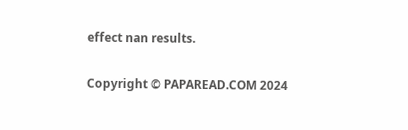effect nan results.

Copyright © PAPAREAD.COM 2024